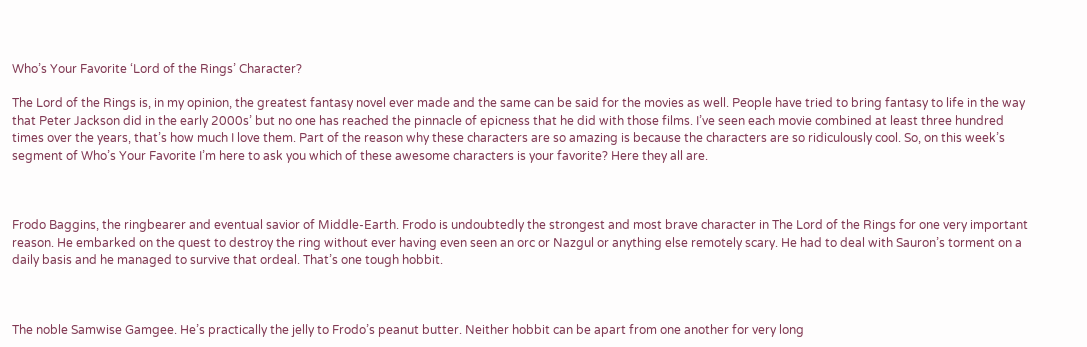Who’s Your Favorite ‘Lord of the Rings’ Character?

The Lord of the Rings is, in my opinion, the greatest fantasy novel ever made and the same can be said for the movies as well. People have tried to bring fantasy to life in the way that Peter Jackson did in the early 2000s’ but no one has reached the pinnacle of epicness that he did with those films. I’ve seen each movie combined at least three hundred times over the years, that’s how much I love them. Part of the reason why these characters are so amazing is because the characters are so ridiculously cool. So, on this week’s segment of Who’s Your Favorite I’m here to ask you which of these awesome characters is your favorite? Here they all are.



Frodo Baggins, the ringbearer and eventual savior of Middle-Earth. Frodo is undoubtedly the strongest and most brave character in The Lord of the Rings for one very important reason. He embarked on the quest to destroy the ring without ever having even seen an orc or Nazgul or anything else remotely scary. He had to deal with Sauron’s torment on a daily basis and he managed to survive that ordeal. That’s one tough hobbit.



The noble Samwise Gamgee. He’s practically the jelly to Frodo’s peanut butter. Neither hobbit can be apart from one another for very long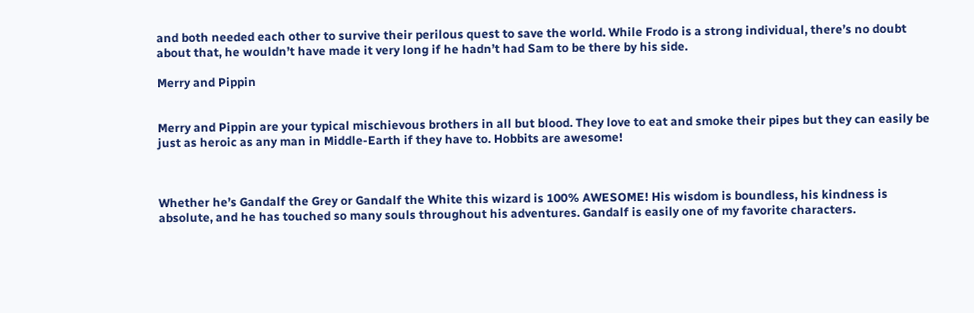and both needed each other to survive their perilous quest to save the world. While Frodo is a strong individual, there’s no doubt about that, he wouldn’t have made it very long if he hadn’t had Sam to be there by his side.

Merry and Pippin


Merry and Pippin are your typical mischievous brothers in all but blood. They love to eat and smoke their pipes but they can easily be just as heroic as any man in Middle-Earth if they have to. Hobbits are awesome!



Whether he’s Gandalf the Grey or Gandalf the White this wizard is 100% AWESOME! His wisdom is boundless, his kindness is absolute, and he has touched so many souls throughout his adventures. Gandalf is easily one of my favorite characters.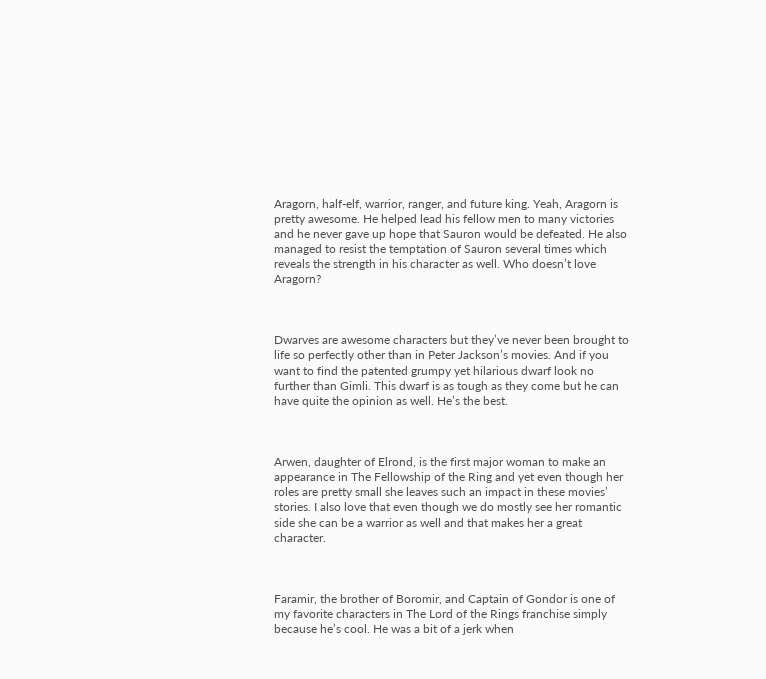Aragorn, half-elf, warrior, ranger, and future king. Yeah, Aragorn is pretty awesome. He helped lead his fellow men to many victories and he never gave up hope that Sauron would be defeated. He also managed to resist the temptation of Sauron several times which reveals the strength in his character as well. Who doesn’t love Aragorn?



Dwarves are awesome characters but they’ve never been brought to life so perfectly other than in Peter Jackson’s movies. And if you want to find the patented grumpy yet hilarious dwarf look no further than Gimli. This dwarf is as tough as they come but he can have quite the opinion as well. He’s the best.



Arwen, daughter of Elrond, is the first major woman to make an appearance in The Fellowship of the Ring and yet even though her roles are pretty small she leaves such an impact in these movies’ stories. I also love that even though we do mostly see her romantic side she can be a warrior as well and that makes her a great character.



Faramir, the brother of Boromir, and Captain of Gondor is one of my favorite characters in The Lord of the Rings franchise simply because he’s cool. He was a bit of a jerk when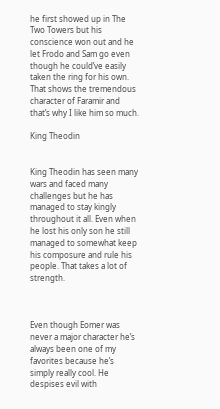he first showed up in The Two Towers but his conscience won out and he let Frodo and Sam go even though he could’ve easily taken the ring for his own. That shows the tremendous character of Faramir and that’s why I like him so much.

King Theodin


King Theodin has seen many wars and faced many challenges but he has managed to stay kingly throughout it all. Even when he lost his only son he still managed to somewhat keep his composure and rule his people. That takes a lot of strength.



Even though Eomer was never a major character he’s always been one of my favorites because he’s simply really cool. He despises evil with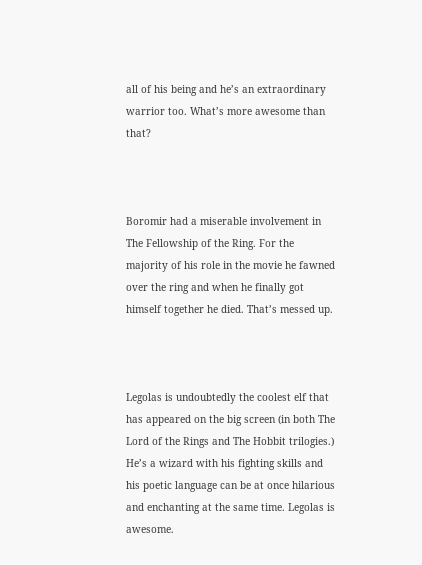all of his being and he’s an extraordinary warrior too. What’s more awesome than that?



Boromir had a miserable involvement in The Fellowship of the Ring. For the majority of his role in the movie he fawned over the ring and when he finally got himself together he died. That’s messed up.



Legolas is undoubtedly the coolest elf that has appeared on the big screen (in both The Lord of the Rings and The Hobbit trilogies.) He’s a wizard with his fighting skills and his poetic language can be at once hilarious and enchanting at the same time. Legolas is awesome.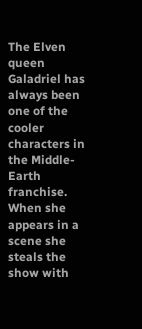The Elven queen Galadriel has always been one of the cooler characters in the Middle-Earth franchise. When she appears in a scene she steals the show with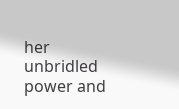her unbridled power and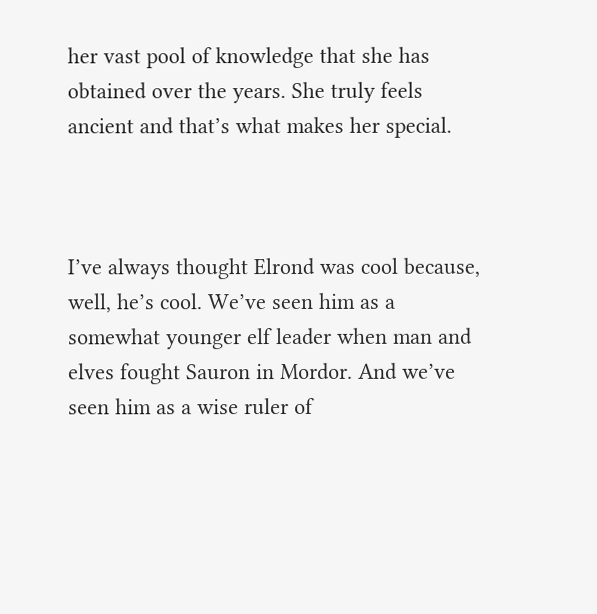her vast pool of knowledge that she has obtained over the years. She truly feels ancient and that’s what makes her special.



I’ve always thought Elrond was cool because, well, he’s cool. We’ve seen him as a somewhat younger elf leader when man and elves fought Sauron in Mordor. And we’ve seen him as a wise ruler of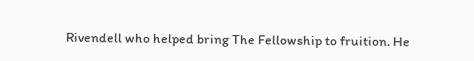Rivendell who helped bring The Fellowship to fruition. He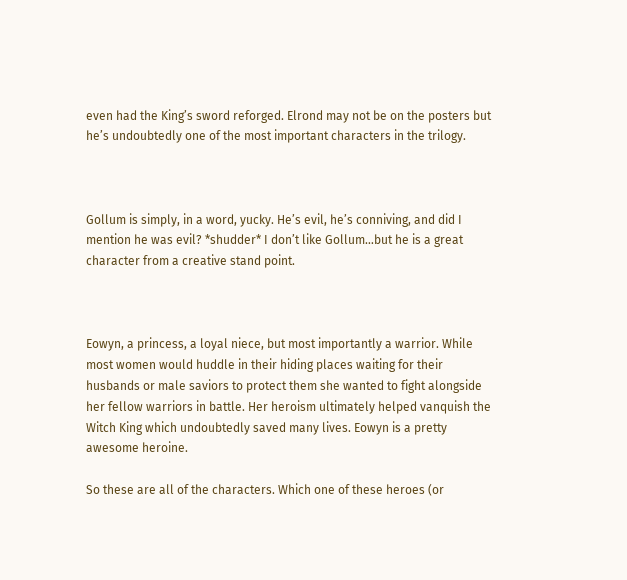even had the King’s sword reforged. Elrond may not be on the posters but he’s undoubtedly one of the most important characters in the trilogy.



Gollum is simply, in a word, yucky. He’s evil, he’s conniving, and did I mention he was evil? *shudder* I don’t like Gollum…but he is a great character from a creative stand point.



Eowyn, a princess, a loyal niece, but most importantly a warrior. While most women would huddle in their hiding places waiting for their husbands or male saviors to protect them she wanted to fight alongside her fellow warriors in battle. Her heroism ultimately helped vanquish the Witch King which undoubtedly saved many lives. Eowyn is a pretty awesome heroine.

So these are all of the characters. Which one of these heroes (or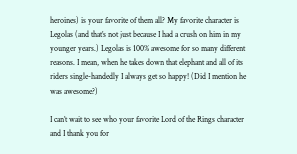heroines) is your favorite of them all? My favorite character is Legolas (and that’s not just because I had a crush on him in my younger years.) Legolas is 100% awesome for so many different reasons. I mean, when he takes down that elephant and all of its riders single-handedly I always get so happy! (Did I mention he was awesome?)

I can’t wait to see who your favorite Lord of the Rings character and I thank you for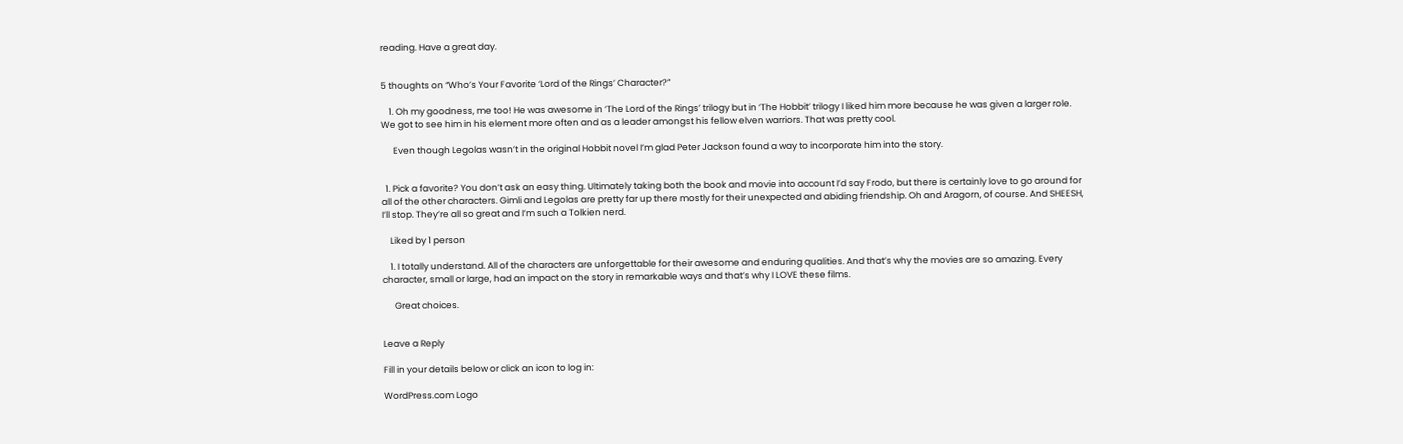reading. Have a great day.


5 thoughts on “Who’s Your Favorite ‘Lord of the Rings’ Character?”

    1. Oh my goodness, me too! He was awesome in ‘The Lord of the Rings’ trilogy but in ‘The Hobbit’ trilogy I liked him more because he was given a larger role. We got to see him in his element more often and as a leader amongst his fellow elven warriors. That was pretty cool.

      Even though Legolas wasn’t in the original Hobbit novel I’m glad Peter Jackson found a way to incorporate him into the story.


  1. Pick a favorite? You don’t ask an easy thing. Ultimately taking both the book and movie into account I’d say Frodo, but there is certainly love to go around for all of the other characters. Gimli and Legolas are pretty far up there mostly for their unexpected and abiding friendship. Oh and Aragorn, of course. And SHEESH, I’ll stop. They’re all so great and I’m such a Tolkien nerd.

    Liked by 1 person

    1. I totally understand. All of the characters are unforgettable for their awesome and enduring qualities. And that’s why the movies are so amazing. Every character, small or large, had an impact on the story in remarkable ways and that’s why I LOVE these films.

      Great choices.


Leave a Reply

Fill in your details below or click an icon to log in:

WordPress.com Logo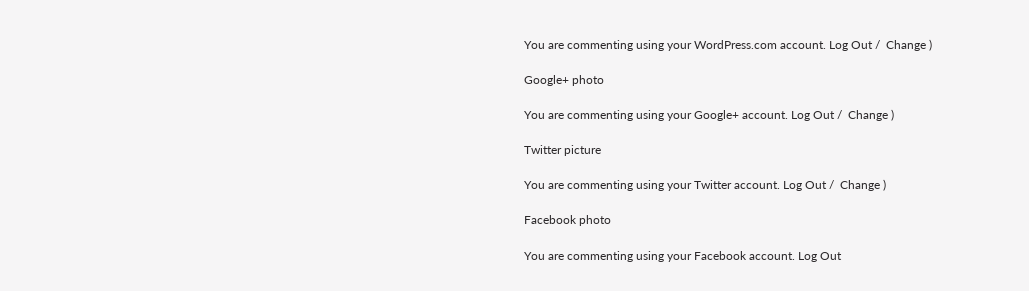You are commenting using your WordPress.com account. Log Out /  Change )

Google+ photo

You are commenting using your Google+ account. Log Out /  Change )

Twitter picture

You are commenting using your Twitter account. Log Out /  Change )

Facebook photo

You are commenting using your Facebook account. Log Out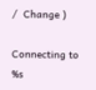/  Change )

Connecting to %s